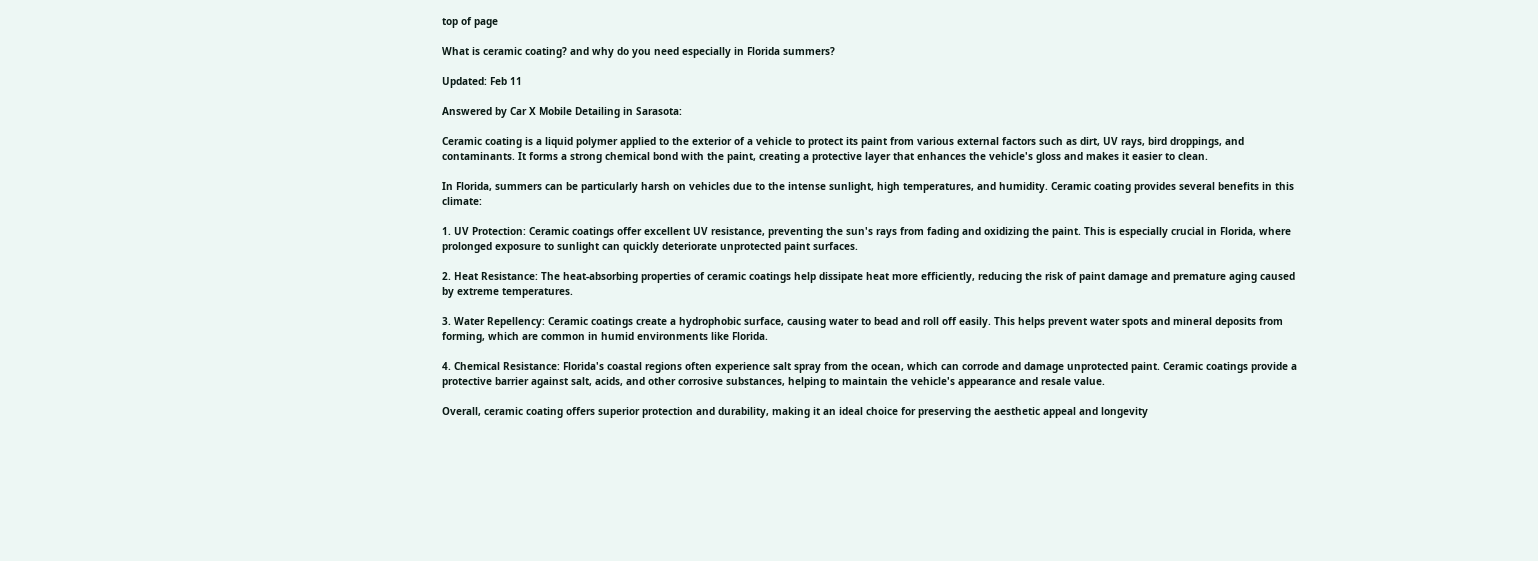top of page

What is ceramic coating? and why do you need especially in Florida summers?

Updated: Feb 11

Answered by Car X Mobile Detailing in Sarasota:

Ceramic coating is a liquid polymer applied to the exterior of a vehicle to protect its paint from various external factors such as dirt, UV rays, bird droppings, and contaminants. It forms a strong chemical bond with the paint, creating a protective layer that enhances the vehicle's gloss and makes it easier to clean.

In Florida, summers can be particularly harsh on vehicles due to the intense sunlight, high temperatures, and humidity. Ceramic coating provides several benefits in this climate:

1. UV Protection: Ceramic coatings offer excellent UV resistance, preventing the sun's rays from fading and oxidizing the paint. This is especially crucial in Florida, where prolonged exposure to sunlight can quickly deteriorate unprotected paint surfaces.

2. Heat Resistance: The heat-absorbing properties of ceramic coatings help dissipate heat more efficiently, reducing the risk of paint damage and premature aging caused by extreme temperatures.

3. Water Repellency: Ceramic coatings create a hydrophobic surface, causing water to bead and roll off easily. This helps prevent water spots and mineral deposits from forming, which are common in humid environments like Florida.

4. Chemical Resistance: Florida's coastal regions often experience salt spray from the ocean, which can corrode and damage unprotected paint. Ceramic coatings provide a protective barrier against salt, acids, and other corrosive substances, helping to maintain the vehicle's appearance and resale value.

Overall, ceramic coating offers superior protection and durability, making it an ideal choice for preserving the aesthetic appeal and longevity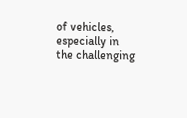of vehicles, especially in the challenging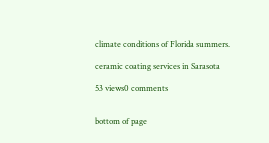climate conditions of Florida summers.

ceramic coating services in Sarasota

53 views0 comments


bottom of page